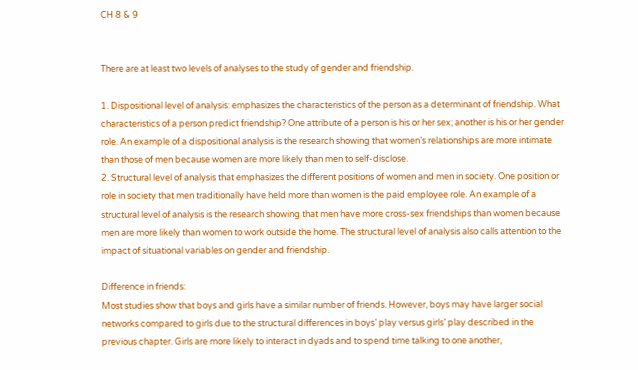CH 8 & 9


There are at least two levels of analyses to the study of gender and friendship.

1. Dispositional level of analysis: emphasizes the characteristics of the person as a determinant of friendship. What characteristics of a person predict friendship? One attribute of a person is his or her sex; another is his or her gender role. An example of a dispositional analysis is the research showing that women’s relationships are more intimate than those of men because women are more likely than men to self-disclose.
2. Structural level of analysis that emphasizes the different positions of women and men in society. One position or role in society that men traditionally have held more than women is the paid employee role. An example of a structural level of analysis is the research showing that men have more cross-sex friendships than women because men are more likely than women to work outside the home. The structural level of analysis also calls attention to the impact of situational variables on gender and friendship.

Difference in friends:
Most studies show that boys and girls have a similar number of friends. However, boys may have larger social networks compared to girls due to the structural differences in boys’ play versus girls’ play described in the previous chapter. Girls are more likely to interact in dyads and to spend time talking to one another,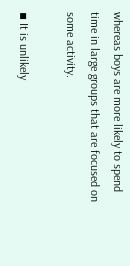whereas boys are more likely to spend time in large groups that are focused on some activity.

▪ It is unlikely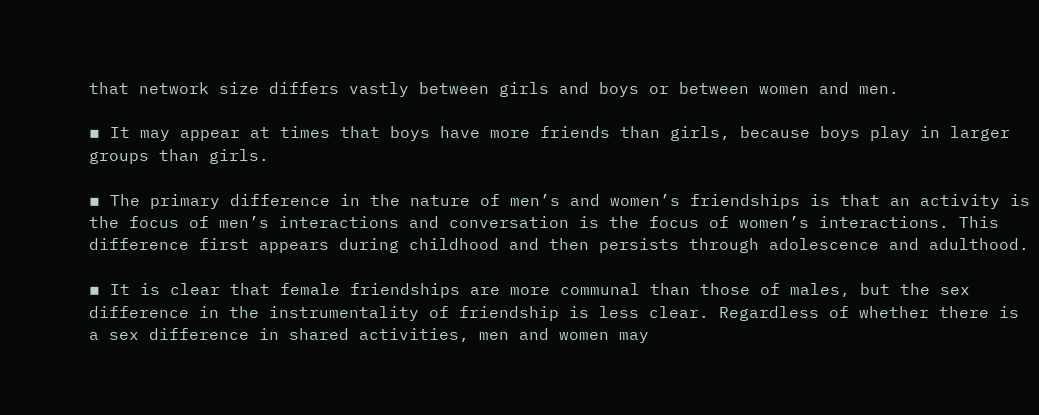that network size differs vastly between girls and boys or between women and men.

▪ It may appear at times that boys have more friends than girls, because boys play in larger groups than girls.

▪ The primary difference in the nature of men’s and women’s friendships is that an activity is the focus of men’s interactions and conversation is the focus of women’s interactions. This difference first appears during childhood and then persists through adolescence and adulthood.

▪ It is clear that female friendships are more communal than those of males, but the sex difference in the instrumentality of friendship is less clear. Regardless of whether there is a sex difference in shared activities, men and women may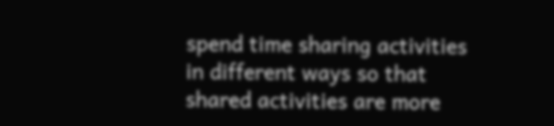spend time sharing activities in different ways so that shared activities are more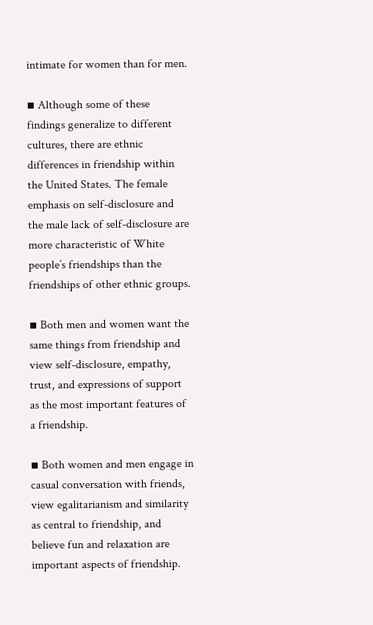intimate for women than for men.

▪ Although some of these findings generalize to different cultures, there are ethnic differences in friendship within the United States. The female emphasis on self-disclosure and the male lack of self-disclosure are more characteristic of White people’s friendships than the friendships of other ethnic groups.

▪ Both men and women want the same things from friendship and view self-disclosure, empathy, trust, and expressions of support as the most important features of a friendship.

▪ Both women and men engage in casual conversation with friends, view egalitarianism and similarity as central to friendship, and believe fun and relaxation are important aspects of friendship.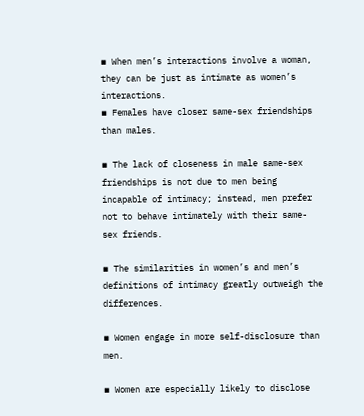▪ When men’s interactions involve a woman, they can be just as intimate as women’s interactions.
▪ Females have closer same-sex friendships than males.

▪ The lack of closeness in male same-sex friendships is not due to men being incapable of intimacy; instead, men prefer not to behave intimately with their same- sex friends.

▪ The similarities in women’s and men’s definitions of intimacy greatly outweigh the differences.

▪ Women engage in more self-disclosure than men.

▪ Women are especially likely to disclose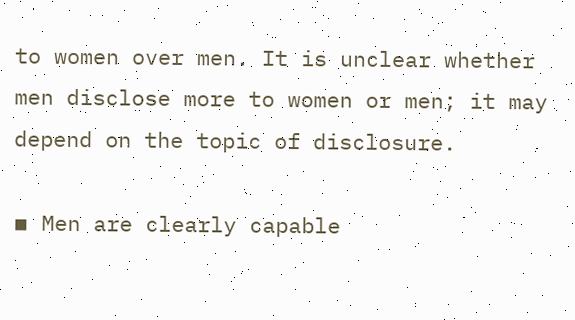to women over men. It is unclear whether men disclose more to women or men; it may depend on the topic of disclosure.

▪ Men are clearly capable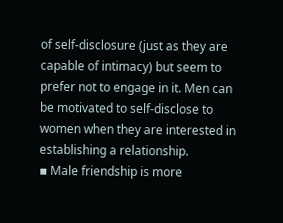of self-disclosure (just as they are capable of intimacy) but seem to prefer not to engage in it. Men can be motivated to self-disclose to women when they are interested in establishing a relationship.
▪ Male friendship is more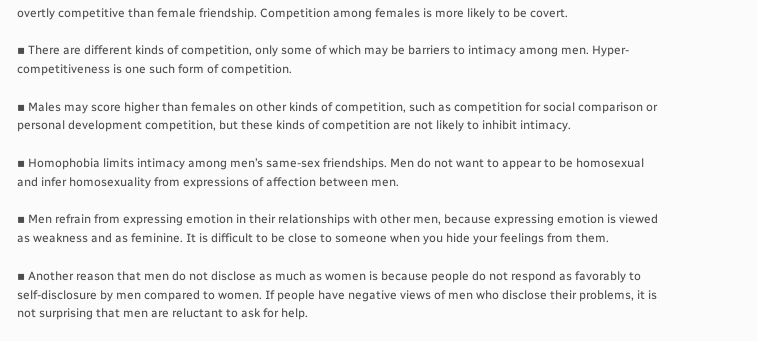overtly competitive than female friendship. Competition among females is more likely to be covert.

▪ There are different kinds of competition, only some of which may be barriers to intimacy among men. Hyper- competitiveness is one such form of competition.

▪ Males may score higher than females on other kinds of competition, such as competition for social comparison or personal development competition, but these kinds of competition are not likely to inhibit intimacy.

▪ Homophobia limits intimacy among men’s same-sex friendships. Men do not want to appear to be homosexual and infer homosexuality from expressions of affection between men.

▪ Men refrain from expressing emotion in their relationships with other men, because expressing emotion is viewed as weakness and as feminine. It is difficult to be close to someone when you hide your feelings from them.

▪ Another reason that men do not disclose as much as women is because people do not respond as favorably to self-disclosure by men compared to women. If people have negative views of men who disclose their problems, it is not surprising that men are reluctant to ask for help.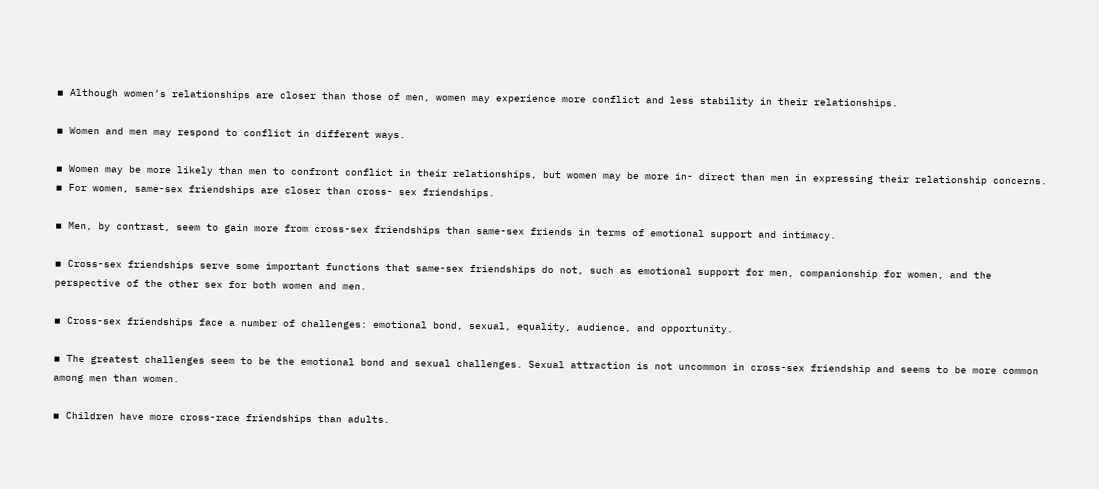▪ Although women’s relationships are closer than those of men, women may experience more conflict and less stability in their relationships.

▪ Women and men may respond to conflict in different ways.

▪ Women may be more likely than men to confront conflict in their relationships, but women may be more in- direct than men in expressing their relationship concerns.
▪ For women, same-sex friendships are closer than cross- sex friendships.

▪ Men, by contrast, seem to gain more from cross-sex friendships than same-sex friends in terms of emotional support and intimacy.

▪ Cross-sex friendships serve some important functions that same-sex friendships do not, such as emotional support for men, companionship for women, and the perspective of the other sex for both women and men.

▪ Cross-sex friendships face a number of challenges: emotional bond, sexual, equality, audience, and opportunity.

▪ The greatest challenges seem to be the emotional bond and sexual challenges. Sexual attraction is not uncommon in cross-sex friendship and seems to be more common among men than women.

▪ Children have more cross-race friendships than adults.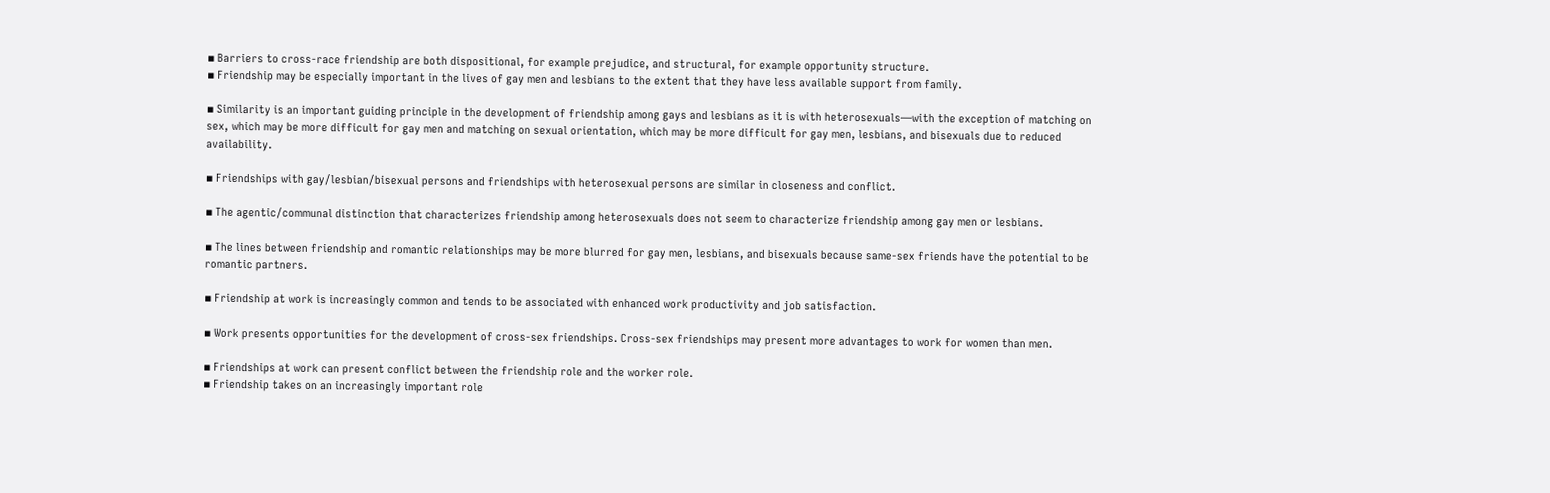▪ Barriers to cross-race friendship are both dispositional, for example prejudice, and structural, for example opportunity structure.
▪ Friendship may be especially important in the lives of gay men and lesbians to the extent that they have less available support from family.

▪ Similarity is an important guiding principle in the development of friendship among gays and lesbians as it is with heterosexuals—with the exception of matching on sex, which may be more difficult for gay men and matching on sexual orientation, which may be more difficult for gay men, lesbians, and bisexuals due to reduced availability.

▪ Friendships with gay/lesbian/bisexual persons and friendships with heterosexual persons are similar in closeness and conflict.

▪ The agentic/communal distinction that characterizes friendship among heterosexuals does not seem to characterize friendship among gay men or lesbians.

▪ The lines between friendship and romantic relationships may be more blurred for gay men, lesbians, and bisexuals because same-sex friends have the potential to be romantic partners.

▪ Friendship at work is increasingly common and tends to be associated with enhanced work productivity and job satisfaction.

▪ Work presents opportunities for the development of cross-sex friendships. Cross-sex friendships may present more advantages to work for women than men.

▪ Friendships at work can present conflict between the friendship role and the worker role.
▪ Friendship takes on an increasingly important role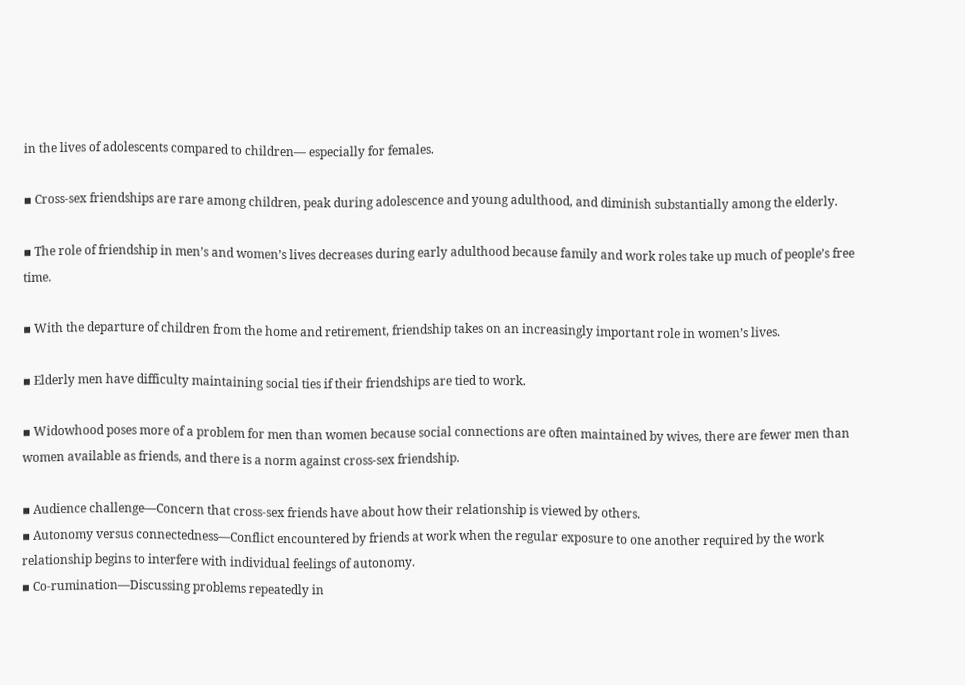in the lives of adolescents compared to children— especially for females.

▪ Cross-sex friendships are rare among children, peak during adolescence and young adulthood, and diminish substantially among the elderly.

▪ The role of friendship in men’s and women’s lives decreases during early adulthood because family and work roles take up much of people’s free time.

▪ With the departure of children from the home and retirement, friendship takes on an increasingly important role in women’s lives.

▪ Elderly men have difficulty maintaining social ties if their friendships are tied to work.

▪ Widowhood poses more of a problem for men than women because social connections are often maintained by wives, there are fewer men than women available as friends, and there is a norm against cross-sex friendship.

▪ Audience challenge—Concern that cross-sex friends have about how their relationship is viewed by others.
▪ Autonomy versus connectedness—Conflict encountered by friends at work when the regular exposure to one another required by the work relationship begins to interfere with individual feelings of autonomy.
▪ Co-rumination—Discussing problems repeatedly in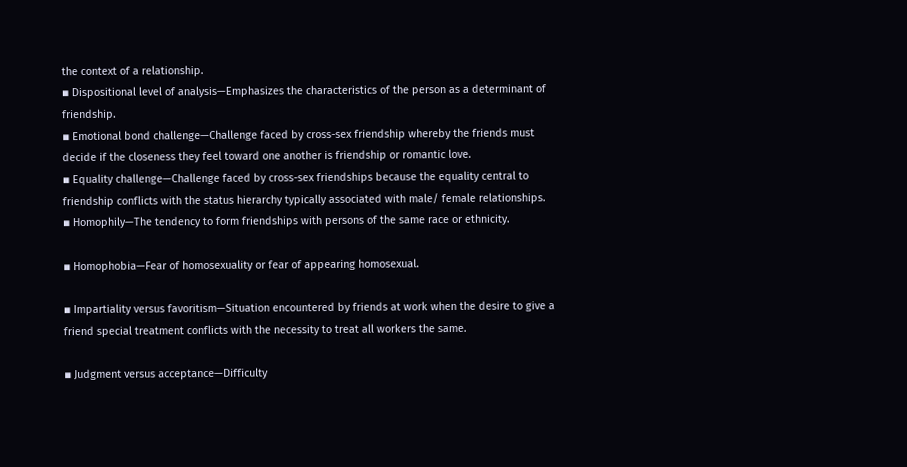the context of a relationship.
▪ Dispositional level of analysis—Emphasizes the characteristics of the person as a determinant of friendship.
▪ Emotional bond challenge—Challenge faced by cross-sex friendship whereby the friends must decide if the closeness they feel toward one another is friendship or romantic love.
▪ Equality challenge—Challenge faced by cross-sex friendships because the equality central to friendship conflicts with the status hierarchy typically associated with male/ female relationships.
▪ Homophily—The tendency to form friendships with persons of the same race or ethnicity.

▪ Homophobia—Fear of homosexuality or fear of appearing homosexual.

▪ Impartiality versus favoritism—Situation encountered by friends at work when the desire to give a friend special treatment conflicts with the necessity to treat all workers the same.

▪ Judgment versus acceptance—Difficulty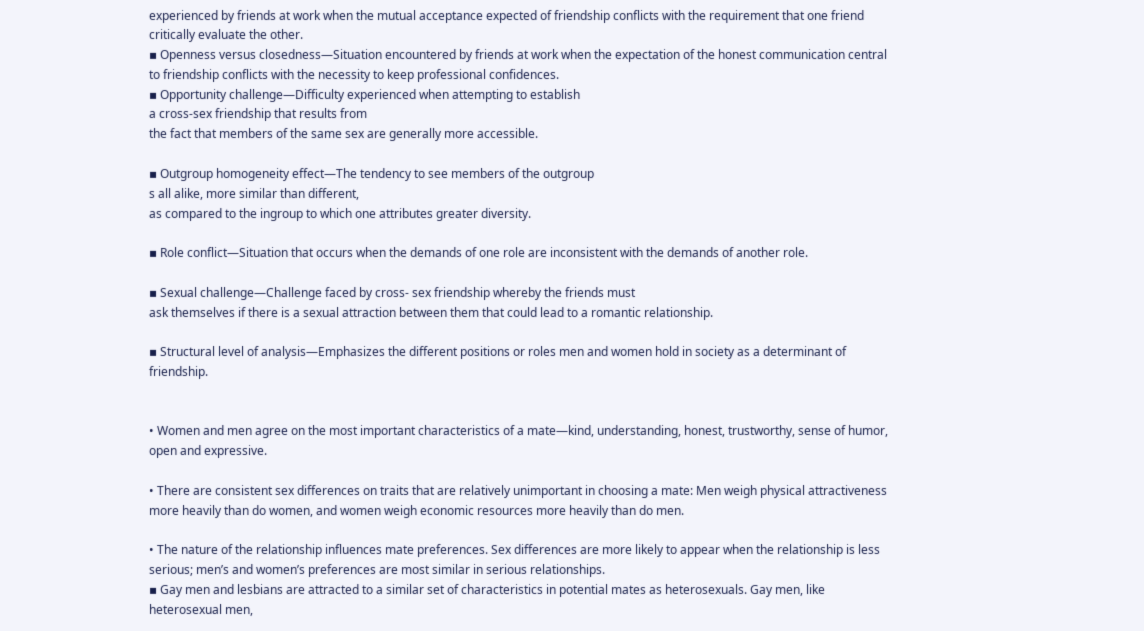experienced by friends at work when the mutual acceptance expected of friendship conflicts with the requirement that one friend critically evaluate the other.
▪ Openness versus closedness—Situation encountered by friends at work when the expectation of the honest communication central to friendship conflicts with the necessity to keep professional confidences.
▪ Opportunity challenge—Difficulty experienced when attempting to establish
a cross-sex friendship that results from
the fact that members of the same sex are generally more accessible.

▪ Outgroup homogeneity effect—The tendency to see members of the outgroup
s all alike, more similar than different,
as compared to the ingroup to which one attributes greater diversity.

▪ Role conflict—Situation that occurs when the demands of one role are inconsistent with the demands of another role.

▪ Sexual challenge—Challenge faced by cross- sex friendship whereby the friends must
ask themselves if there is a sexual attraction between them that could lead to a romantic relationship.

▪ Structural level of analysis—Emphasizes the different positions or roles men and women hold in society as a determinant of friendship.


• Women and men agree on the most important characteristics of a mate—kind, understanding, honest, trustworthy, sense of humor, open and expressive.

• There are consistent sex differences on traits that are relatively unimportant in choosing a mate: Men weigh physical attractiveness more heavily than do women, and women weigh economic resources more heavily than do men.

• The nature of the relationship influences mate preferences. Sex differences are more likely to appear when the relationship is less serious; men’s and women’s preferences are most similar in serious relationships.
▪ Gay men and lesbians are attracted to a similar set of characteristics in potential mates as heterosexuals. Gay men, like heterosexual men,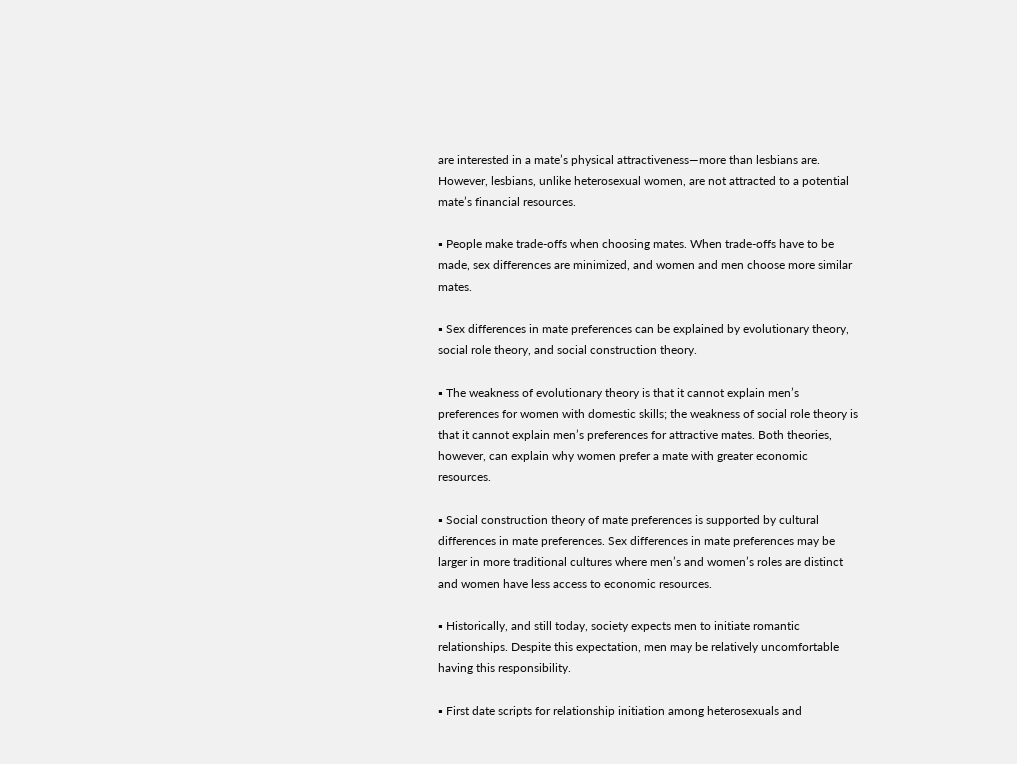are interested in a mate’s physical attractiveness—more than lesbians are. However, lesbians, unlike heterosexual women, are not attracted to a potential mate’s financial resources.

▪ People make trade-offs when choosing mates. When trade-offs have to be made, sex differences are minimized, and women and men choose more similar mates.

▪ Sex differences in mate preferences can be explained by evolutionary theory, social role theory, and social construction theory.

▪ The weakness of evolutionary theory is that it cannot explain men’s preferences for women with domestic skills; the weakness of social role theory is that it cannot explain men’s preferences for attractive mates. Both theories, however, can explain why women prefer a mate with greater economic resources.

▪ Social construction theory of mate preferences is supported by cultural differences in mate preferences. Sex differences in mate preferences may be larger in more traditional cultures where men’s and women’s roles are distinct and women have less access to economic resources.

▪ Historically, and still today, society expects men to initiate romantic relationships. Despite this expectation, men may be relatively uncomfortable having this responsibility.

▪ First date scripts for relationship initiation among heterosexuals and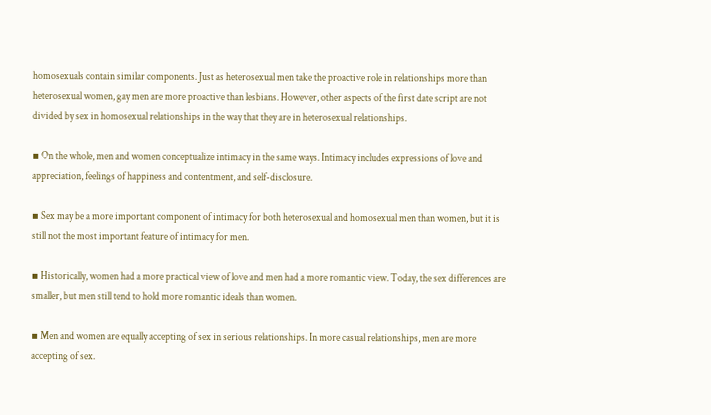homosexuals contain similar components. Just as heterosexual men take the proactive role in relationships more than heterosexual women, gay men are more proactive than lesbians. However, other aspects of the first date script are not divided by sex in homosexual relationships in the way that they are in heterosexual relationships.

▪ On the whole, men and women conceptualize intimacy in the same ways. Intimacy includes expressions of love and appreciation, feelings of happiness and contentment, and self-disclosure.

▪ Sex may be a more important component of intimacy for both heterosexual and homosexual men than women, but it is still not the most important feature of intimacy for men.

▪ Historically, women had a more practical view of love and men had a more romantic view. Today, the sex differences are smaller, but men still tend to hold more romantic ideals than women.

▪ Men and women are equally accepting of sex in serious relationships. In more casual relationships, men are more accepting of sex.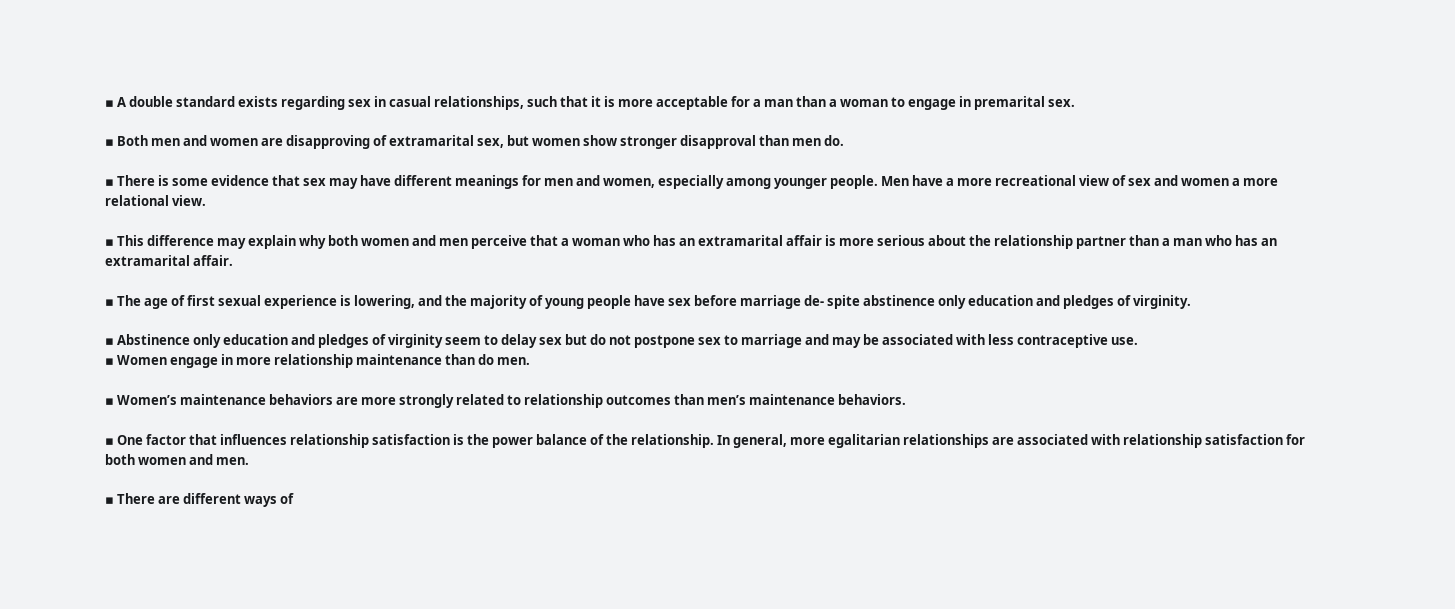▪ A double standard exists regarding sex in casual relationships, such that it is more acceptable for a man than a woman to engage in premarital sex.

▪ Both men and women are disapproving of extramarital sex, but women show stronger disapproval than men do.

▪ There is some evidence that sex may have different meanings for men and women, especially among younger people. Men have a more recreational view of sex and women a more relational view.

▪ This difference may explain why both women and men perceive that a woman who has an extramarital affair is more serious about the relationship partner than a man who has an extramarital affair.

▪ The age of first sexual experience is lowering, and the majority of young people have sex before marriage de- spite abstinence only education and pledges of virginity.

▪ Abstinence only education and pledges of virginity seem to delay sex but do not postpone sex to marriage and may be associated with less contraceptive use.
▪ Women engage in more relationship maintenance than do men.

▪ Women’s maintenance behaviors are more strongly related to relationship outcomes than men’s maintenance behaviors.

▪ One factor that influences relationship satisfaction is the power balance of the relationship. In general, more egalitarian relationships are associated with relationship satisfaction for both women and men.

▪ There are different ways of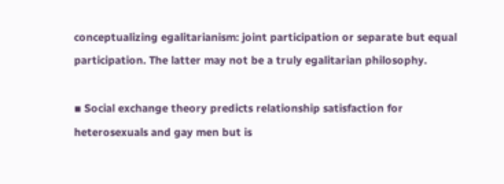conceptualizing egalitarianism: joint participation or separate but equal participation. The latter may not be a truly egalitarian philosophy.

▪ Social exchange theory predicts relationship satisfaction for heterosexuals and gay men but is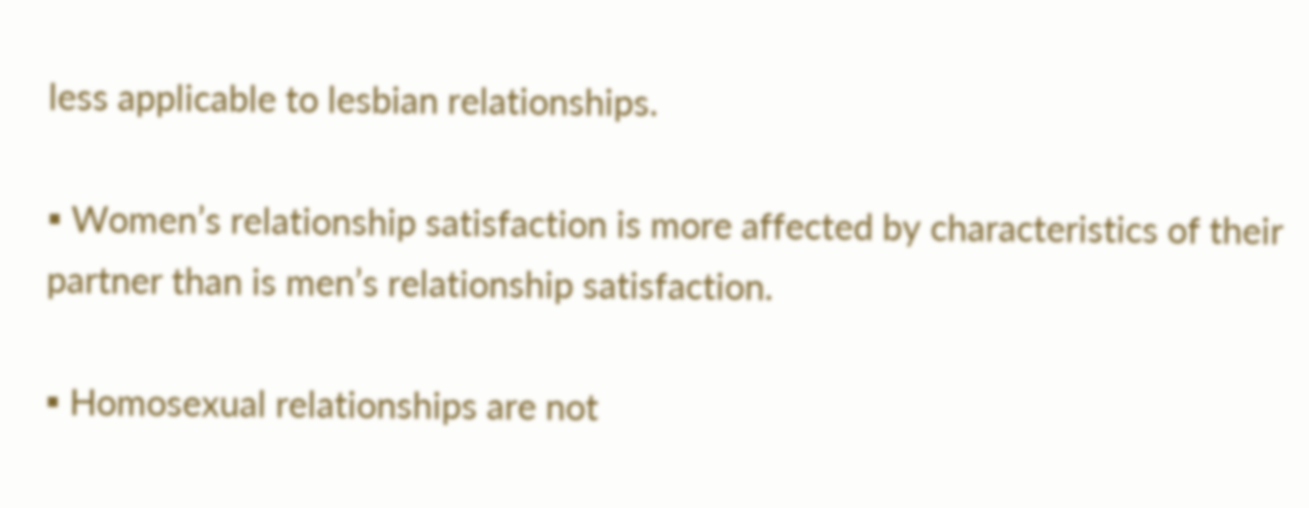less applicable to lesbian relationships.

▪ Women’s relationship satisfaction is more affected by characteristics of their partner than is men’s relationship satisfaction.

▪ Homosexual relationships are not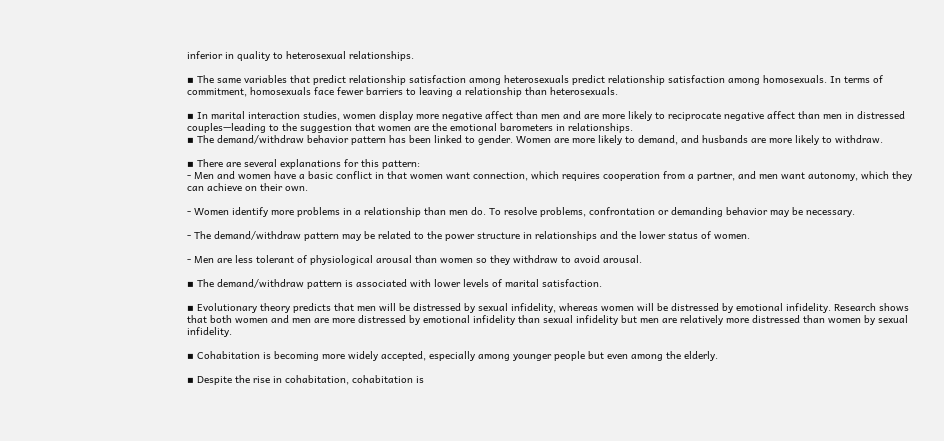inferior in quality to heterosexual relationships.

▪ The same variables that predict relationship satisfaction among heterosexuals predict relationship satisfaction among homosexuals. In terms of commitment, homosexuals face fewer barriers to leaving a relationship than heterosexuals.

▪ In marital interaction studies, women display more negative affect than men and are more likely to reciprocate negative affect than men in distressed couples—leading to the suggestion that women are the emotional barometers in relationships.
▪ The demand/withdraw behavior pattern has been linked to gender. Women are more likely to demand, and husbands are more likely to withdraw.

▪ There are several explanations for this pattern:
- Men and women have a basic conflict in that women want connection, which requires cooperation from a partner, and men want autonomy, which they can achieve on their own.

- Women identify more problems in a relationship than men do. To resolve problems, confrontation or demanding behavior may be necessary.

- The demand/withdraw pattern may be related to the power structure in relationships and the lower status of women.

- Men are less tolerant of physiological arousal than women so they withdraw to avoid arousal.

▪ The demand/withdraw pattern is associated with lower levels of marital satisfaction.

▪ Evolutionary theory predicts that men will be distressed by sexual infidelity, whereas women will be distressed by emotional infidelity. Research shows that both women and men are more distressed by emotional infidelity than sexual infidelity but men are relatively more distressed than women by sexual infidelity.

▪ Cohabitation is becoming more widely accepted, especially among younger people but even among the elderly.

▪ Despite the rise in cohabitation, cohabitation is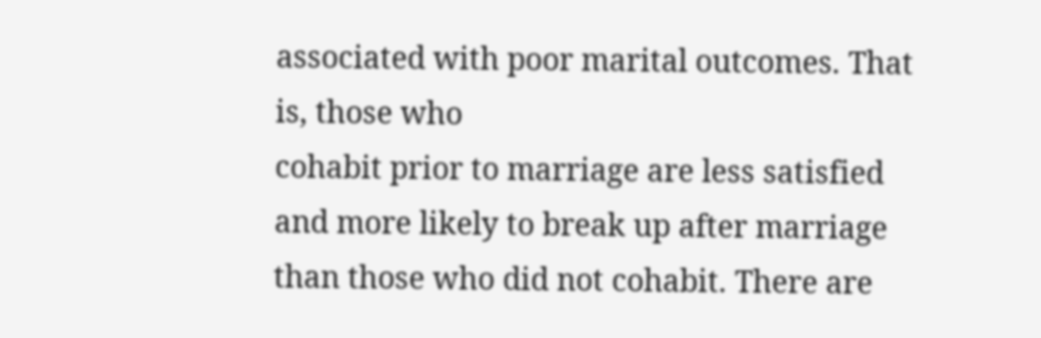associated with poor marital outcomes. That is, those who
cohabit prior to marriage are less satisfied and more likely to break up after marriage than those who did not cohabit. There are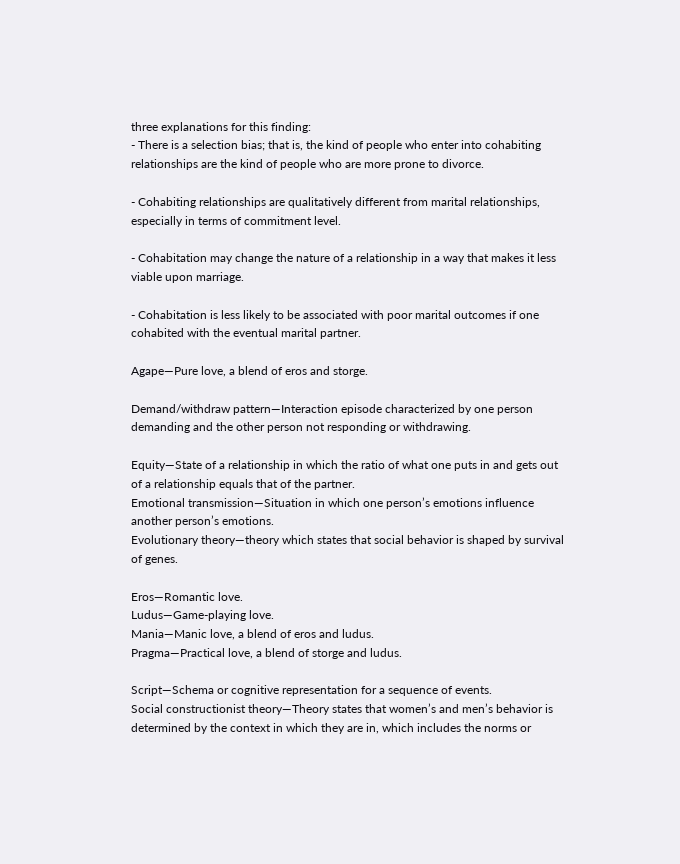three explanations for this finding:
- There is a selection bias; that is, the kind of people who enter into cohabiting relationships are the kind of people who are more prone to divorce.

- Cohabiting relationships are qualitatively different from marital relationships, especially in terms of commitment level.

- Cohabitation may change the nature of a relationship in a way that makes it less viable upon marriage.

- Cohabitation is less likely to be associated with poor marital outcomes if one cohabited with the eventual marital partner.

Agape—Pure love, a blend of eros and storge.

Demand/withdraw pattern—Interaction episode characterized by one person demanding and the other person not responding or withdrawing.

Equity—State of a relationship in which the ratio of what one puts in and gets out of a relationship equals that of the partner.
Emotional transmission—Situation in which one person’s emotions influence another person’s emotions.
Evolutionary theory—theory which states that social behavior is shaped by survival of genes.

Eros—Romantic love.
Ludus—Game-playing love.
Mania—Manic love, a blend of eros and ludus.
Pragma—Practical love, a blend of storge and ludus.

Script—Schema or cognitive representation for a sequence of events.
Social constructionist theory—Theory states that women’s and men’s behavior is determined by the context in which they are in, which includes the norms or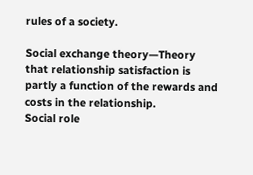rules of a society.

Social exchange theory—Theory that relationship satisfaction is partly a function of the rewards and costs in the relationship.
Social role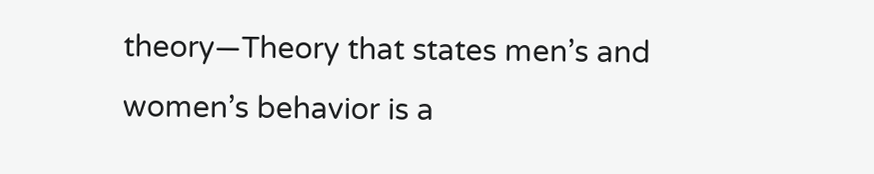theory—Theory that states men’s and women’s behavior is a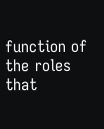function of the roles that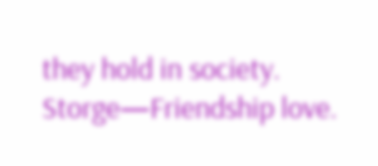they hold in society.
Storge—Friendship love.